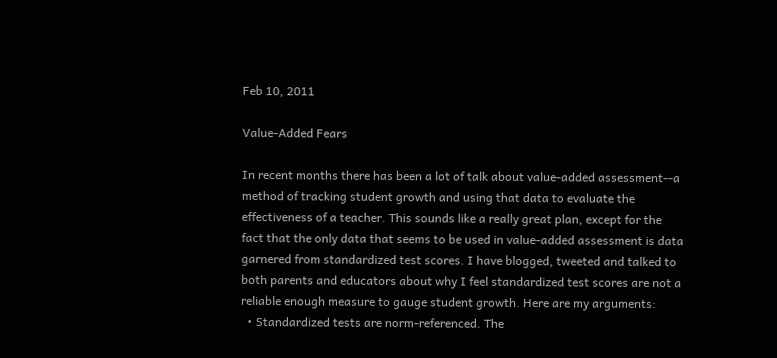Feb 10, 2011

Value-Added Fears

In recent months there has been a lot of talk about value-added assessment--a method of tracking student growth and using that data to evaluate the effectiveness of a teacher. This sounds like a really great plan, except for the fact that the only data that seems to be used in value-added assessment is data garnered from standardized test scores. I have blogged, tweeted and talked to both parents and educators about why I feel standardized test scores are not a reliable enough measure to gauge student growth. Here are my arguments:
  • Standardized tests are norm-referenced. The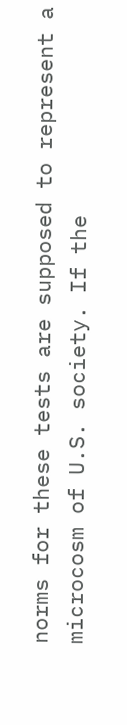norms for these tests are supposed to represent a microcosm of U.S. society. If the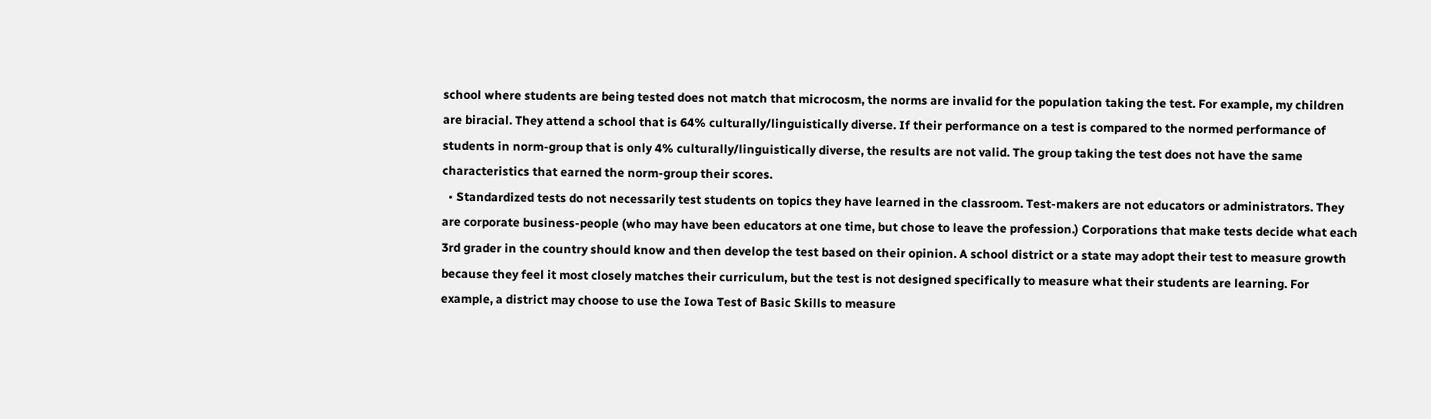school where students are being tested does not match that microcosm, the norms are invalid for the population taking the test. For example, my children are biracial. They attend a school that is 64% culturally/linguistically diverse. If their performance on a test is compared to the normed performance of students in norm-group that is only 4% culturally/linguistically diverse, the results are not valid. The group taking the test does not have the same characteristics that earned the norm-group their scores.
  • Standardized tests do not necessarily test students on topics they have learned in the classroom. Test-makers are not educators or administrators. They are corporate business-people (who may have been educators at one time, but chose to leave the profession.) Corporations that make tests decide what each 3rd grader in the country should know and then develop the test based on their opinion. A school district or a state may adopt their test to measure growth because they feel it most closely matches their curriculum, but the test is not designed specifically to measure what their students are learning. For example, a district may choose to use the Iowa Test of Basic Skills to measure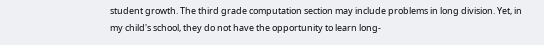student growth. The third grade computation section may include problems in long division. Yet, in my child's school, they do not have the opportunity to learn long-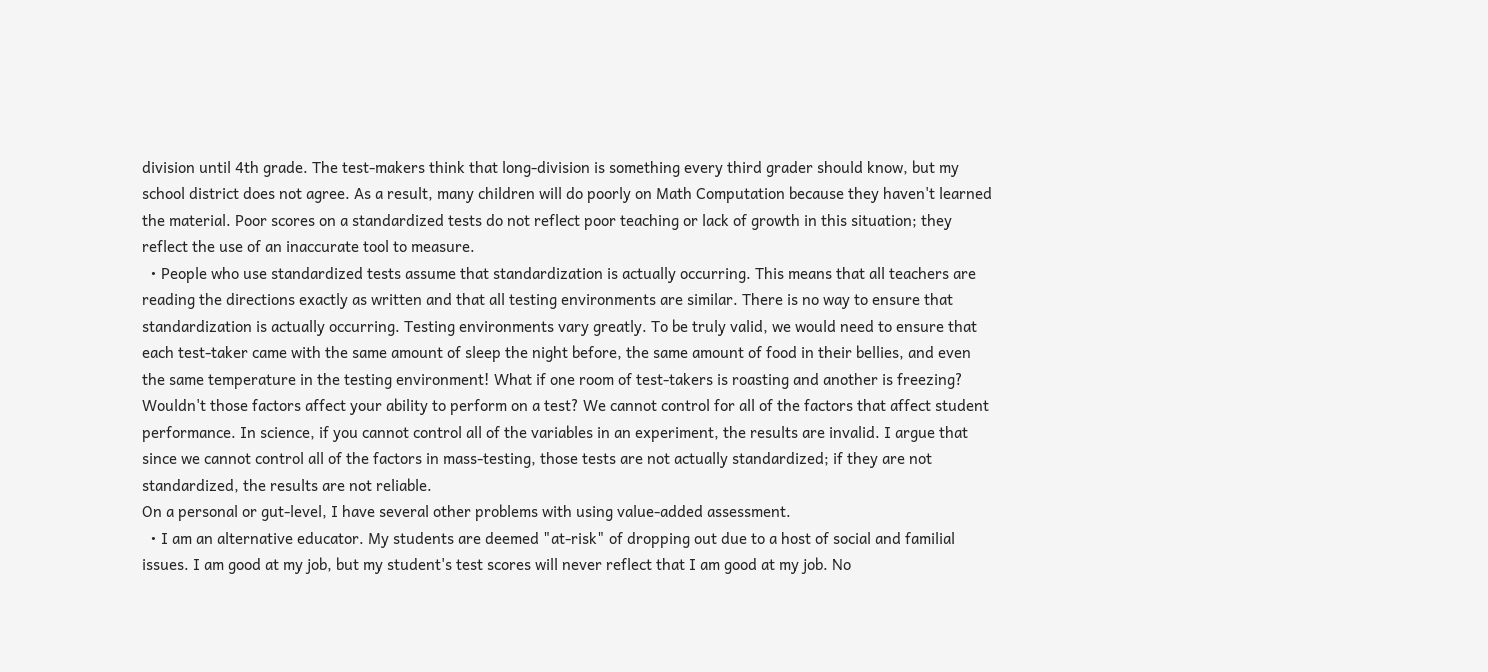division until 4th grade. The test-makers think that long-division is something every third grader should know, but my school district does not agree. As a result, many children will do poorly on Math Computation because they haven't learned the material. Poor scores on a standardized tests do not reflect poor teaching or lack of growth in this situation; they reflect the use of an inaccurate tool to measure.
  • People who use standardized tests assume that standardization is actually occurring. This means that all teachers are reading the directions exactly as written and that all testing environments are similar. There is no way to ensure that standardization is actually occurring. Testing environments vary greatly. To be truly valid, we would need to ensure that each test-taker came with the same amount of sleep the night before, the same amount of food in their bellies, and even the same temperature in the testing environment! What if one room of test-takers is roasting and another is freezing? Wouldn't those factors affect your ability to perform on a test? We cannot control for all of the factors that affect student performance. In science, if you cannot control all of the variables in an experiment, the results are invalid. I argue that since we cannot control all of the factors in mass-testing, those tests are not actually standardized; if they are not standardized, the results are not reliable.
On a personal or gut-level, I have several other problems with using value-added assessment.
  • I am an alternative educator. My students are deemed "at-risk" of dropping out due to a host of social and familial issues. I am good at my job, but my student's test scores will never reflect that I am good at my job. No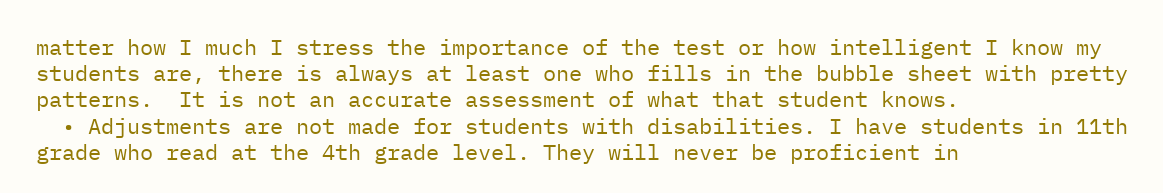matter how I much I stress the importance of the test or how intelligent I know my students are, there is always at least one who fills in the bubble sheet with pretty patterns.  It is not an accurate assessment of what that student knows.
  • Adjustments are not made for students with disabilities. I have students in 11th grade who read at the 4th grade level. They will never be proficient in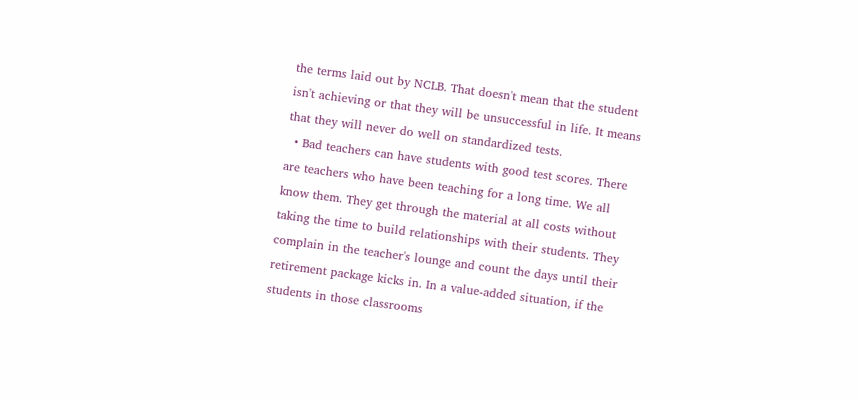the terms laid out by NCLB. That doesn't mean that the student isn't achieving or that they will be unsuccessful in life. It means that they will never do well on standardized tests.
  • Bad teachers can have students with good test scores. There are teachers who have been teaching for a long time. We all know them. They get through the material at all costs without taking the time to build relationships with their students. They complain in the teacher's lounge and count the days until their retirement package kicks in. In a value-added situation, if the students in those classrooms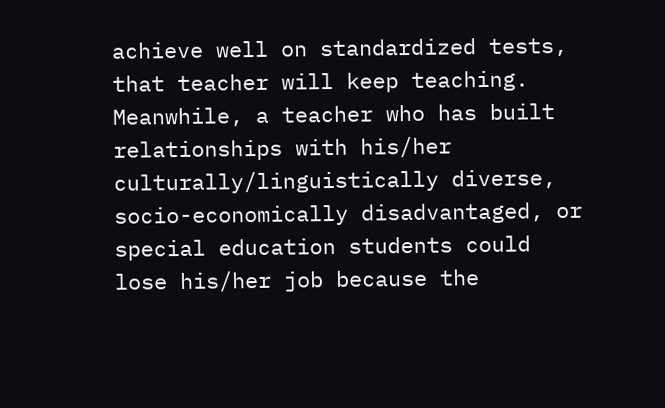achieve well on standardized tests, that teacher will keep teaching. Meanwhile, a teacher who has built relationships with his/her culturally/linguistically diverse, socio-economically disadvantaged, or special education students could lose his/her job because the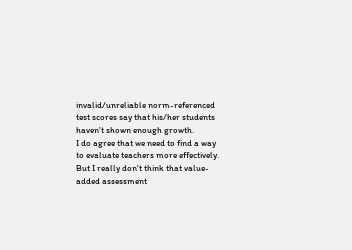invalid/unreliable norm-referenced test scores say that his/her students haven't shown enough growth.
I do agree that we need to find a way to evaluate teachers more effectively. But I really don't think that value-added assessment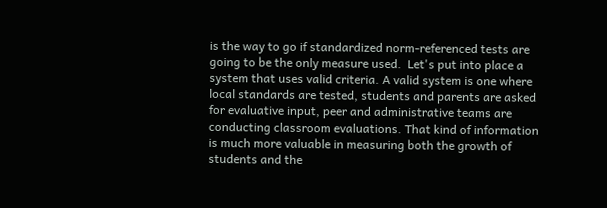is the way to go if standardized norm-referenced tests are going to be the only measure used.  Let's put into place a system that uses valid criteria. A valid system is one where local standards are tested, students and parents are asked for evaluative input, peer and administrative teams are conducting classroom evaluations. That kind of information is much more valuable in measuring both the growth of students and the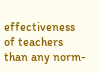effectiveness of teachers than any norm-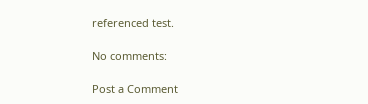referenced test.

No comments:

Post a Comment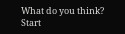What do you think? Start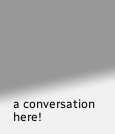a conversation here!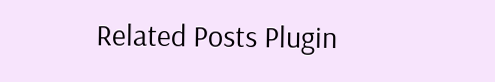Related Posts Plugin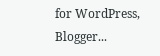for WordPress, Blogger...